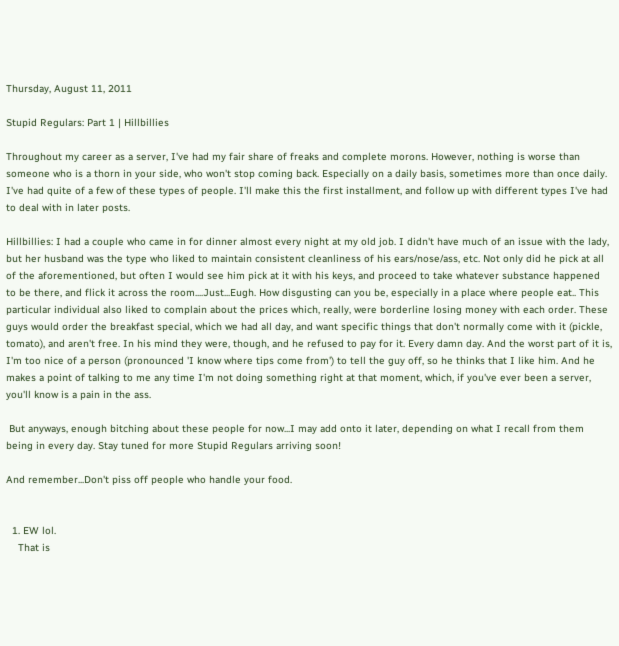Thursday, August 11, 2011

Stupid Regulars: Part 1 | Hillbillies

Throughout my career as a server, I've had my fair share of freaks and complete morons. However, nothing is worse than someone who is a thorn in your side, who won't stop coming back. Especially on a daily basis, sometimes more than once daily.  I've had quite of a few of these types of people. I'll make this the first installment, and follow up with different types I've had to deal with in later posts.

Hillbillies: I had a couple who came in for dinner almost every night at my old job. I didn't have much of an issue with the lady, but her husband was the type who liked to maintain consistent cleanliness of his ears/nose/ass, etc. Not only did he pick at all of the aforementioned, but often I would see him pick at it with his keys, and proceed to take whatever substance happened to be there, and flick it across the room....Just...Eugh. How disgusting can you be, especially in a place where people eat.. This particular individual also liked to complain about the prices which, really, were borderline losing money with each order. These guys would order the breakfast special, which we had all day, and want specific things that don't normally come with it (pickle, tomato), and aren't free. In his mind they were, though, and he refused to pay for it. Every damn day. And the worst part of it is, I'm too nice of a person (pronounced 'I know where tips come from') to tell the guy off, so he thinks that I like him. And he makes a point of talking to me any time I'm not doing something right at that moment, which, if you've ever been a server, you'll know is a pain in the ass.

 But anyways, enough bitching about these people for now...I may add onto it later, depending on what I recall from them being in every day. Stay tuned for more Stupid Regulars arriving soon!

And remember...Don't piss off people who handle your food.


  1. EW lol.
    That is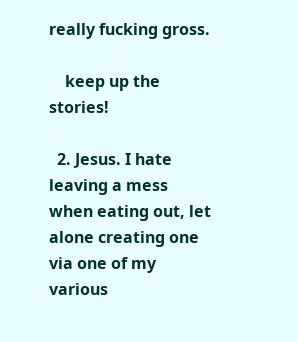really fucking gross.

    keep up the stories!

  2. Jesus. I hate leaving a mess when eating out, let alone creating one via one of my various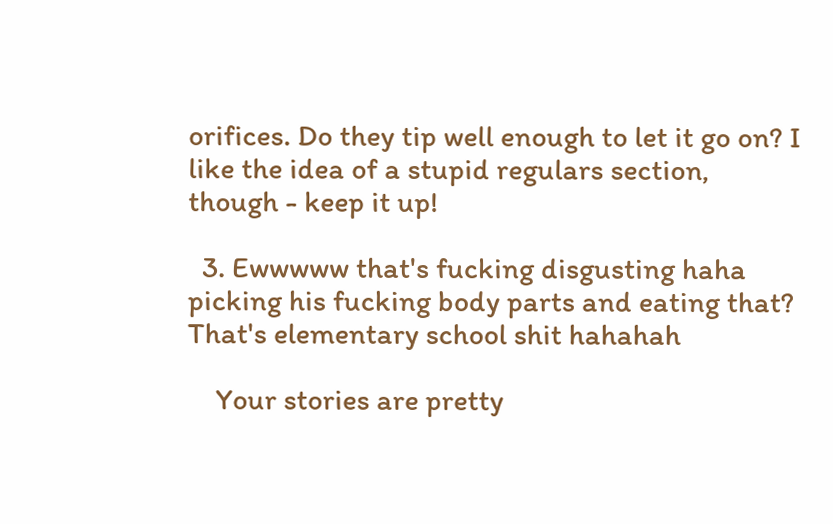orifices. Do they tip well enough to let it go on? I like the idea of a stupid regulars section, though - keep it up!

  3. Ewwwww that's fucking disgusting haha picking his fucking body parts and eating that? That's elementary school shit hahahah

    Your stories are pretty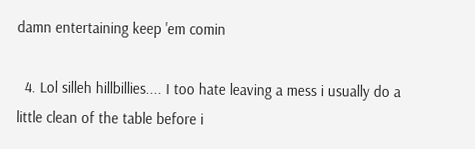damn entertaining keep 'em comin

  4. Lol silleh hillbillies.... I too hate leaving a mess i usually do a little clean of the table before i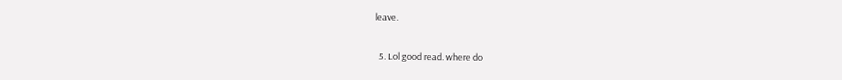leave.

  5. Lol good read. where do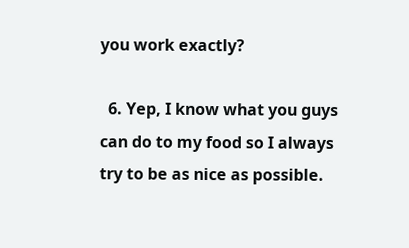you work exactly?

  6. Yep, I know what you guys can do to my food so I always try to be as nice as possible.